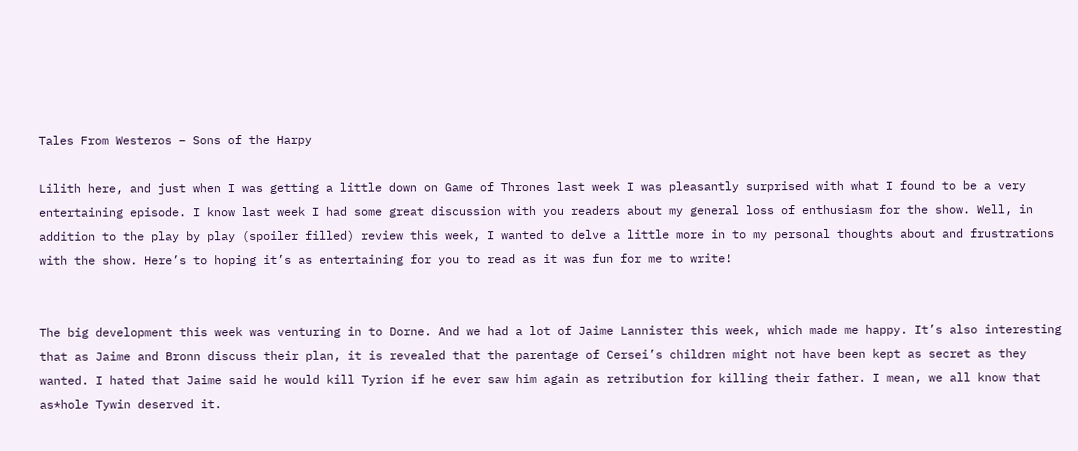Tales From Westeros – Sons of the Harpy

Lilith here, and just when I was getting a little down on Game of Thrones last week I was pleasantly surprised with what I found to be a very entertaining episode. I know last week I had some great discussion with you readers about my general loss of enthusiasm for the show. Well, in addition to the play by play (spoiler filled) review this week, I wanted to delve a little more in to my personal thoughts about and frustrations with the show. Here’s to hoping it’s as entertaining for you to read as it was fun for me to write!


The big development this week was venturing in to Dorne. And we had a lot of Jaime Lannister this week, which made me happy. It’s also interesting that as Jaime and Bronn discuss their plan, it is revealed that the parentage of Cersei’s children might not have been kept as secret as they wanted. I hated that Jaime said he would kill Tyrion if he ever saw him again as retribution for killing their father. I mean, we all know that as*hole Tywin deserved it.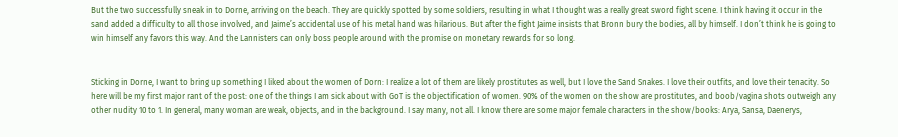But the two successfully sneak in to Dorne, arriving on the beach. They are quickly spotted by some soldiers, resulting in what I thought was a really great sword fight scene. I think having it occur in the sand added a difficulty to all those involved, and Jaime’s accidental use of his metal hand was hilarious. But after the fight Jaime insists that Bronn bury the bodies, all by himself. I don’t think he is going to win himself any favors this way. And the Lannisters can only boss people around with the promise on monetary rewards for so long.


Sticking in Dorne, I want to bring up something I liked about the women of Dorn: I realize a lot of them are likely prostitutes as well, but I love the Sand Snakes. I love their outfits, and love their tenacity. So here will be my first major rant of the post: one of the things I am sick about with GoT is the objectification of women. 90% of the women on the show are prostitutes, and boob/vagina shots outweigh any other nudity 10 to 1. In general, many woman are weak, objects, and in the background. I say many, not all. I know there are some major female characters in the show/books: Arya, Sansa, Daenerys,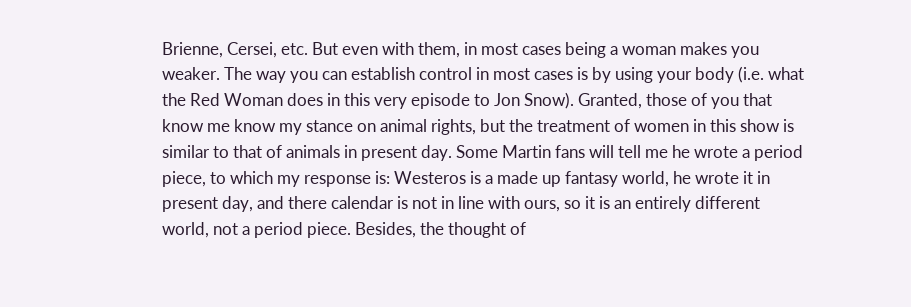Brienne, Cersei, etc. But even with them, in most cases being a woman makes you weaker. The way you can establish control in most cases is by using your body (i.e. what the Red Woman does in this very episode to Jon Snow). Granted, those of you that know me know my stance on animal rights, but the treatment of women in this show is similar to that of animals in present day. Some Martin fans will tell me he wrote a period piece, to which my response is: Westeros is a made up fantasy world, he wrote it in present day, and there calendar is not in line with ours, so it is an entirely different world, not a period piece. Besides, the thought of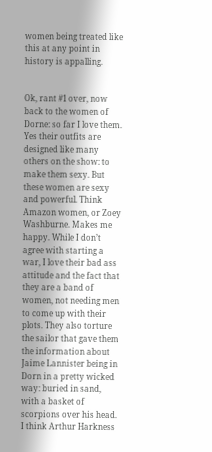women being treated like this at any point in history is appalling.


Ok, rant #1 over, now back to the women of Dorne: so far I love them. Yes their outfits are designed like many others on the show: to make them sexy. But these women are sexy and powerful. Think Amazon women, or Zoey Washburne. Makes me happy. While I don’t agree with starting a war, I love their bad ass attitude and the fact that they are a band of women, not needing men to come up with their plots. They also torture the sailor that gave them the information about Jaime Lannister being in Dorn in a pretty wicked way: buried in sand, with a basket of scorpions over his head. I think Arthur Harkness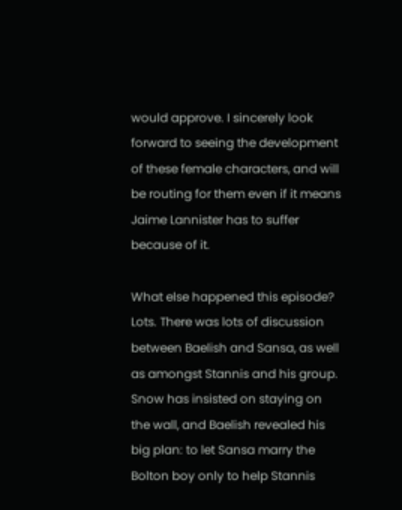would approve. I sincerely look forward to seeing the development of these female characters, and will be routing for them even if it means Jaime Lannister has to suffer because of it.

What else happened this episode? Lots. There was lots of discussion between Baelish and Sansa, as well as amongst Stannis and his group. Snow has insisted on staying on the wall, and Baelish revealed his big plan: to let Sansa marry the Bolton boy only to help Stannis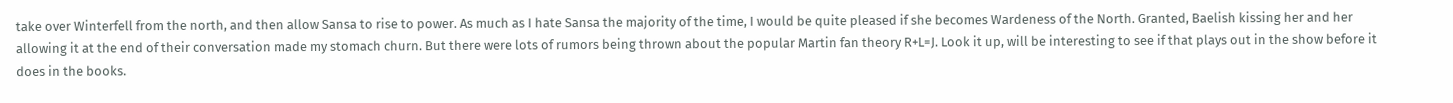take over Winterfell from the north, and then allow Sansa to rise to power. As much as I hate Sansa the majority of the time, I would be quite pleased if she becomes Wardeness of the North. Granted, Baelish kissing her and her allowing it at the end of their conversation made my stomach churn. But there were lots of rumors being thrown about the popular Martin fan theory R+L=J. Look it up, will be interesting to see if that plays out in the show before it does in the books.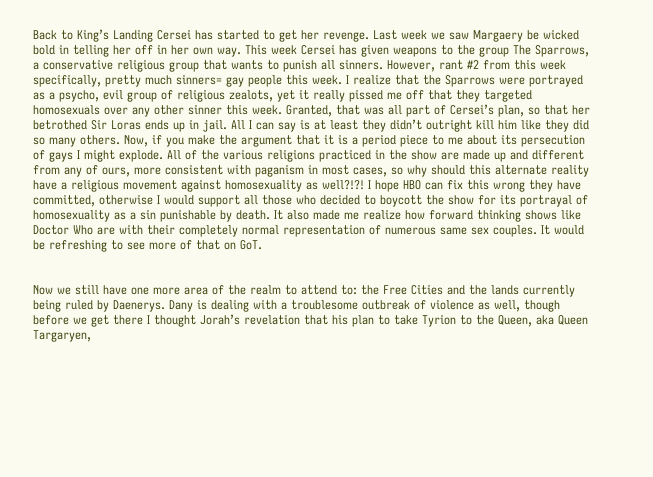Back to King’s Landing Cersei has started to get her revenge. Last week we saw Margaery be wicked bold in telling her off in her own way. This week Cersei has given weapons to the group The Sparrows, a conservative religious group that wants to punish all sinners. However, rant #2 from this week specifically, pretty much sinners= gay people this week. I realize that the Sparrows were portrayed as a psycho, evil group of religious zealots, yet it really pissed me off that they targeted homosexuals over any other sinner this week. Granted, that was all part of Cersei’s plan, so that her betrothed Sir Loras ends up in jail. All I can say is at least they didn’t outright kill him like they did so many others. Now, if you make the argument that it is a period piece to me about its persecution of gays I might explode. All of the various religions practiced in the show are made up and different from any of ours, more consistent with paganism in most cases, so why should this alternate reality have a religious movement against homosexuality as well?!?! I hope HBO can fix this wrong they have committed, otherwise I would support all those who decided to boycott the show for its portrayal of homosexuality as a sin punishable by death. It also made me realize how forward thinking shows like Doctor Who are with their completely normal representation of numerous same sex couples. It would be refreshing to see more of that on GoT.


Now we still have one more area of the realm to attend to: the Free Cities and the lands currently being ruled by Daenerys. Dany is dealing with a troublesome outbreak of violence as well, though before we get there I thought Jorah’s revelation that his plan to take Tyrion to the Queen, aka Queen Targaryen,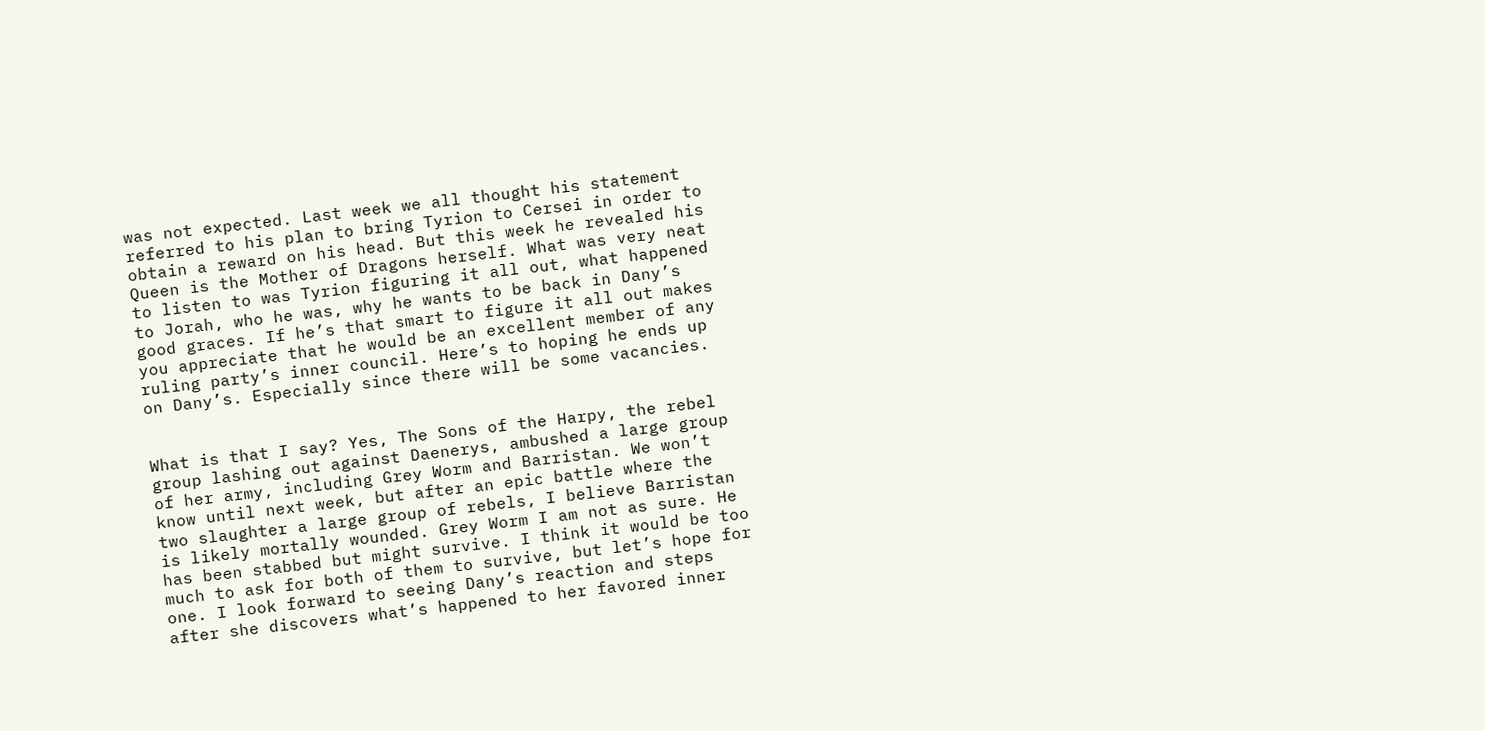was not expected. Last week we all thought his statement referred to his plan to bring Tyrion to Cersei in order to obtain a reward on his head. But this week he revealed his Queen is the Mother of Dragons herself. What was very neat to listen to was Tyrion figuring it all out, what happened to Jorah, who he was, why he wants to be back in Dany’s good graces. If he’s that smart to figure it all out makes you appreciate that he would be an excellent member of any ruling party’s inner council. Here’s to hoping he ends up on Dany’s. Especially since there will be some vacancies.


What is that I say? Yes, The Sons of the Harpy, the rebel group lashing out against Daenerys, ambushed a large group of her army, including Grey Worm and Barristan. We won’t know until next week, but after an epic battle where the two slaughter a large group of rebels, I believe Barristan is likely mortally wounded. Grey Worm I am not as sure. He has been stabbed but might survive. I think it would be too much to ask for both of them to survive, but let’s hope for one. I look forward to seeing Dany’s reaction and steps after she discovers what’s happened to her favored inner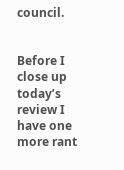council.


Before I close up today’s review I have one more rant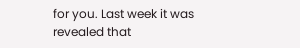for you. Last week it was revealed that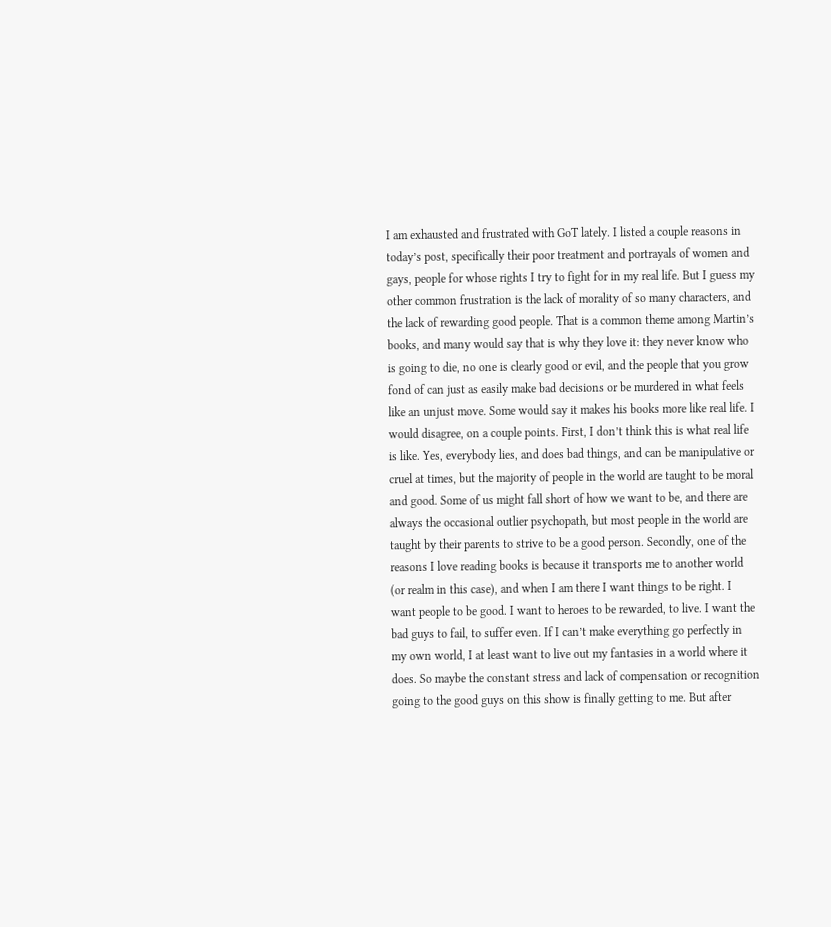I am exhausted and frustrated with GoT lately. I listed a couple reasons in today’s post, specifically their poor treatment and portrayals of women and gays, people for whose rights I try to fight for in my real life. But I guess my other common frustration is the lack of morality of so many characters, and the lack of rewarding good people. That is a common theme among Martin’s books, and many would say that is why they love it: they never know who is going to die, no one is clearly good or evil, and the people that you grow fond of can just as easily make bad decisions or be murdered in what feels like an unjust move. Some would say it makes his books more like real life. I would disagree, on a couple points. First, I don’t think this is what real life is like. Yes, everybody lies, and does bad things, and can be manipulative or cruel at times, but the majority of people in the world are taught to be moral and good. Some of us might fall short of how we want to be, and there are always the occasional outlier psychopath, but most people in the world are taught by their parents to strive to be a good person. Secondly, one of the reasons I love reading books is because it transports me to another world (or realm in this case), and when I am there I want things to be right. I want people to be good. I want to heroes to be rewarded, to live. I want the bad guys to fail, to suffer even. If I can’t make everything go perfectly in my own world, I at least want to live out my fantasies in a world where it does. So maybe the constant stress and lack of compensation or recognition going to the good guys on this show is finally getting to me. But after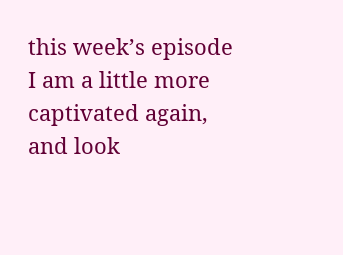this week’s episode I am a little more captivated again, and look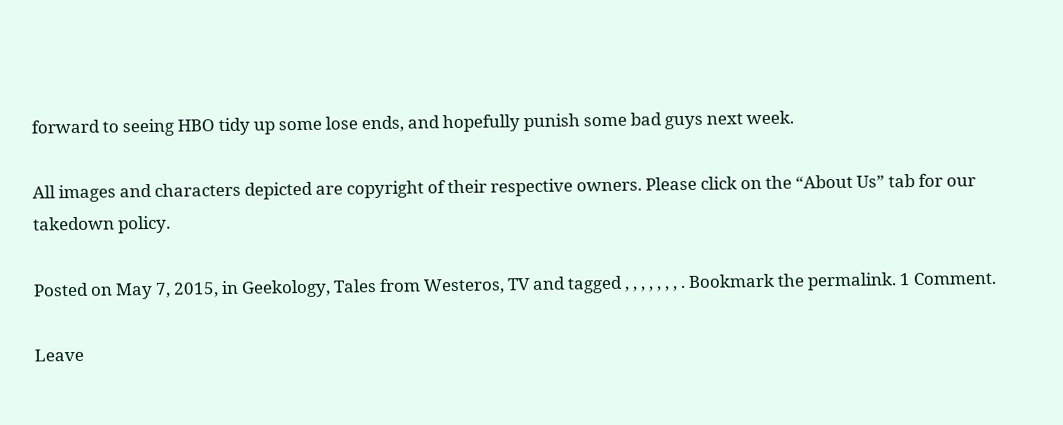forward to seeing HBO tidy up some lose ends, and hopefully punish some bad guys next week.

All images and characters depicted are copyright of their respective owners. Please click on the “About Us” tab for our takedown policy.

Posted on May 7, 2015, in Geekology, Tales from Westeros, TV and tagged , , , , , , , . Bookmark the permalink. 1 Comment.

Leave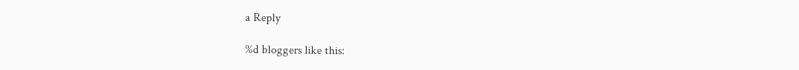a Reply

%d bloggers like this: